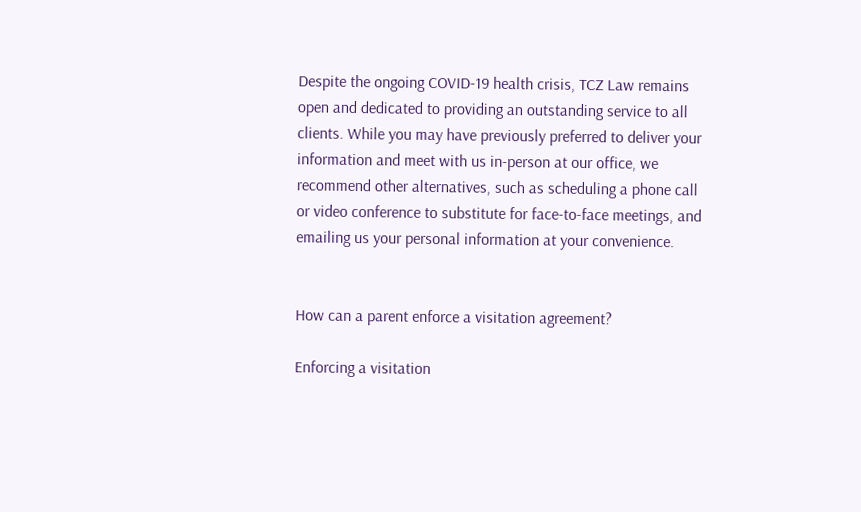Despite the ongoing COVID-19 health crisis, TCZ Law remains open and dedicated to providing an outstanding service to all clients. While you may have previously preferred to deliver your information and meet with us in-person at our office, we recommend other alternatives, such as scheduling a phone call or video conference to substitute for face-to-face meetings, and emailing us your personal information at your convenience.


How can a parent enforce a visitation agreement?

Enforcing a visitation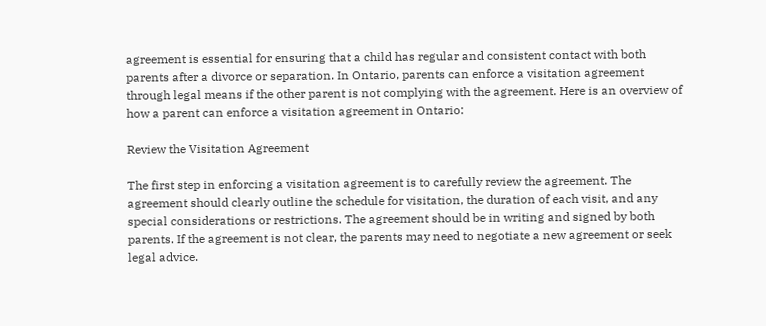agreement is essential for ensuring that a child has regular and consistent contact with both parents after a divorce or separation. In Ontario, parents can enforce a visitation agreement through legal means if the other parent is not complying with the agreement. Here is an overview of how a parent can enforce a visitation agreement in Ontario:

Review the Visitation Agreement

The first step in enforcing a visitation agreement is to carefully review the agreement. The agreement should clearly outline the schedule for visitation, the duration of each visit, and any special considerations or restrictions. The agreement should be in writing and signed by both parents. If the agreement is not clear, the parents may need to negotiate a new agreement or seek legal advice.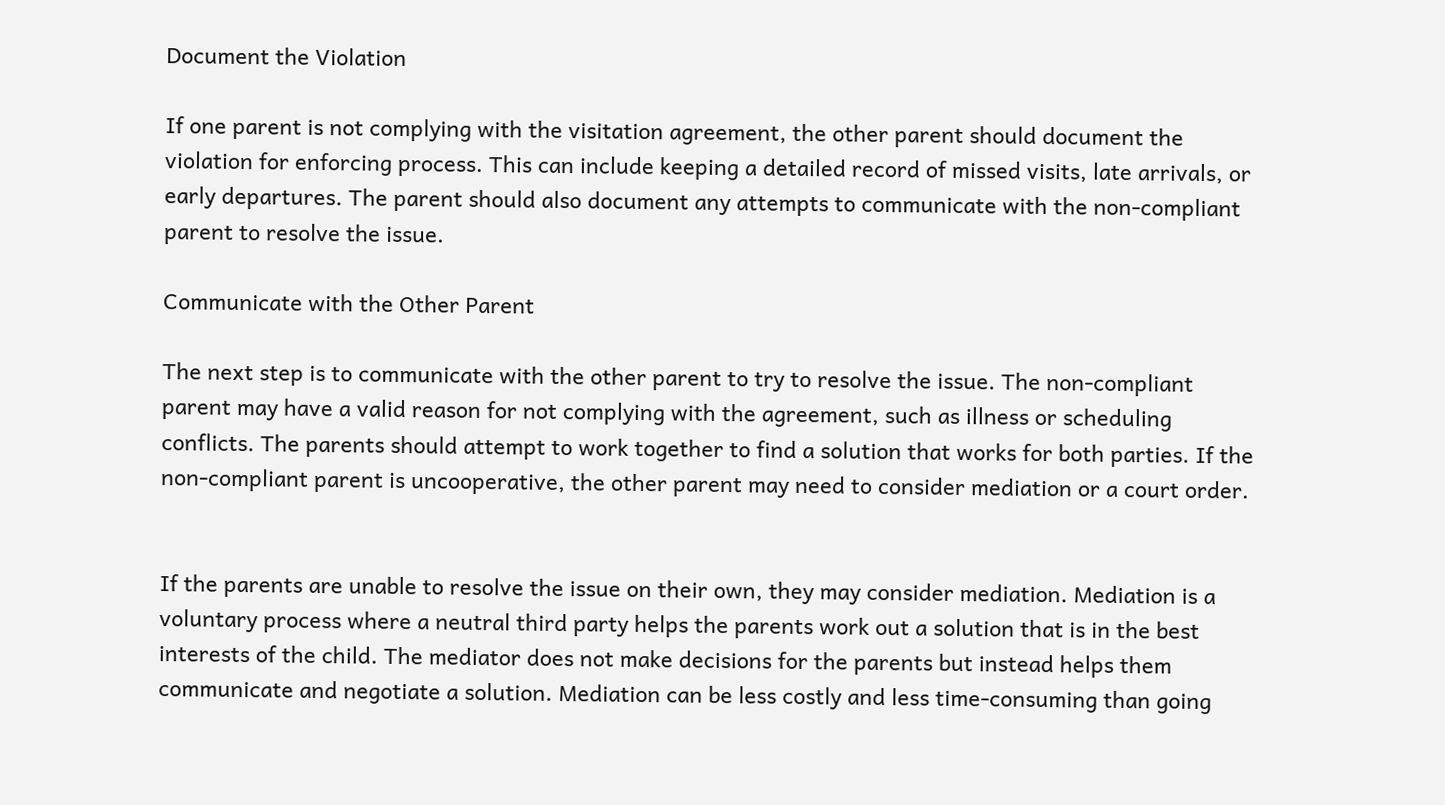Document the Violation

If one parent is not complying with the visitation agreement, the other parent should document the violation for enforcing process. This can include keeping a detailed record of missed visits, late arrivals, or early departures. The parent should also document any attempts to communicate with the non-compliant parent to resolve the issue.

Communicate with the Other Parent

The next step is to communicate with the other parent to try to resolve the issue. The non-compliant parent may have a valid reason for not complying with the agreement, such as illness or scheduling conflicts. The parents should attempt to work together to find a solution that works for both parties. If the non-compliant parent is uncooperative, the other parent may need to consider mediation or a court order.


If the parents are unable to resolve the issue on their own, they may consider mediation. Mediation is a voluntary process where a neutral third party helps the parents work out a solution that is in the best interests of the child. The mediator does not make decisions for the parents but instead helps them communicate and negotiate a solution. Mediation can be less costly and less time-consuming than going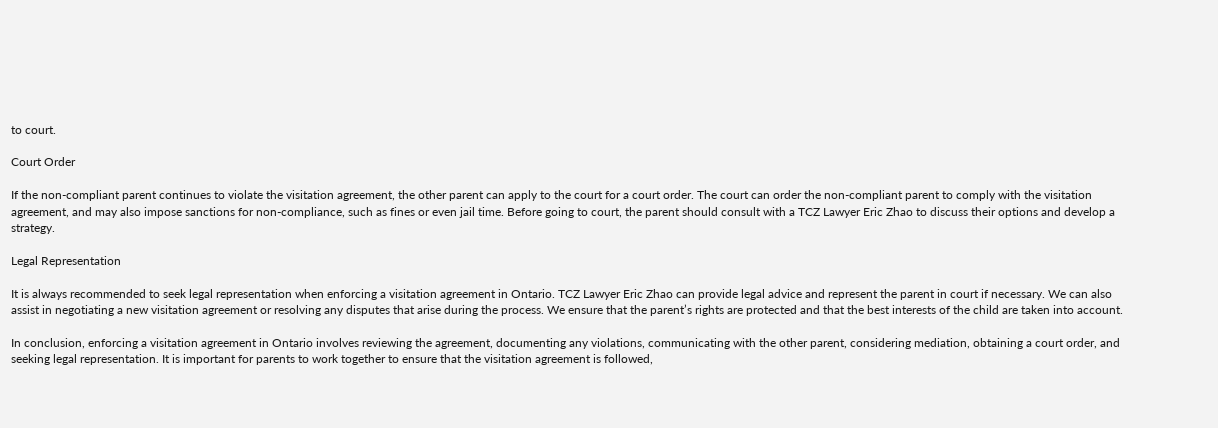to court.

Court Order

If the non-compliant parent continues to violate the visitation agreement, the other parent can apply to the court for a court order. The court can order the non-compliant parent to comply with the visitation agreement, and may also impose sanctions for non-compliance, such as fines or even jail time. Before going to court, the parent should consult with a TCZ Lawyer Eric Zhao to discuss their options and develop a strategy.

Legal Representation

It is always recommended to seek legal representation when enforcing a visitation agreement in Ontario. TCZ Lawyer Eric Zhao can provide legal advice and represent the parent in court if necessary. We can also assist in negotiating a new visitation agreement or resolving any disputes that arise during the process. We ensure that the parent’s rights are protected and that the best interests of the child are taken into account.

In conclusion, enforcing a visitation agreement in Ontario involves reviewing the agreement, documenting any violations, communicating with the other parent, considering mediation, obtaining a court order, and seeking legal representation. It is important for parents to work together to ensure that the visitation agreement is followed,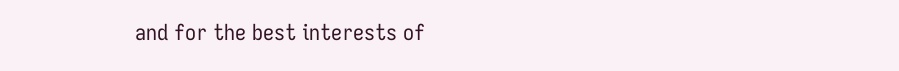and for the best interests of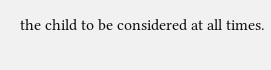the child to be considered at all times.